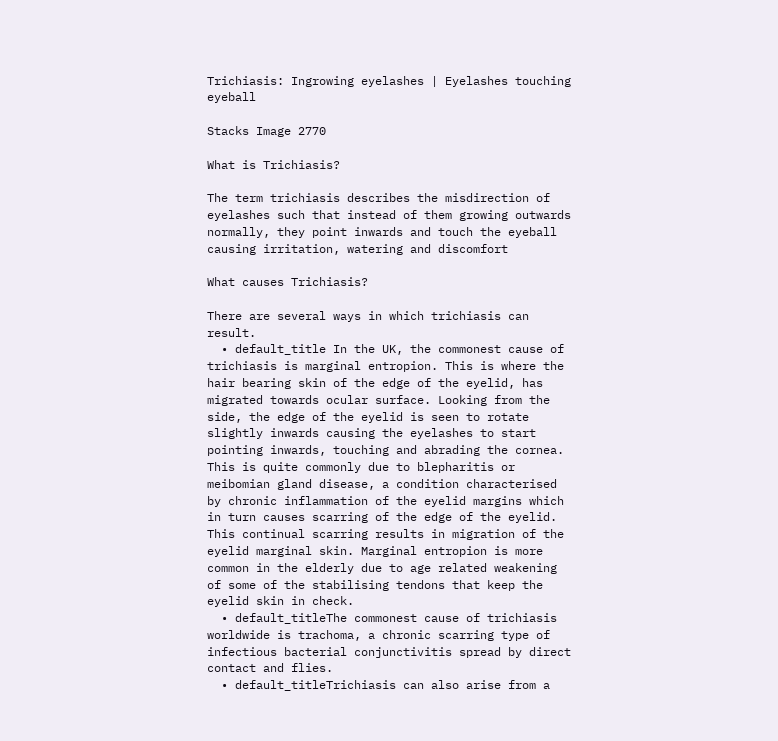Trichiasis: Ingrowing eyelashes | Eyelashes touching eyeball

Stacks Image 2770

What is Trichiasis?

The term trichiasis describes the misdirection of eyelashes such that instead of them growing outwards normally, they point inwards and touch the eyeball causing irritation, watering and discomfort

What causes Trichiasis?

There are several ways in which trichiasis can result.
  • default_title In the UK, the commonest cause of trichiasis is marginal entropion. This is where the hair bearing skin of the edge of the eyelid, has migrated towards ocular surface. Looking from the side, the edge of the eyelid is seen to rotate slightly inwards causing the eyelashes to start pointing inwards, touching and abrading the cornea. This is quite commonly due to blepharitis or meibomian gland disease, a condition characterised by chronic inflammation of the eyelid margins which in turn causes scarring of the edge of the eyelid. This continual scarring results in migration of the eyelid marginal skin. Marginal entropion is more common in the elderly due to age related weakening of some of the stabilising tendons that keep the eyelid skin in check.
  • default_titleThe commonest cause of trichiasis worldwide is trachoma, a chronic scarring type of infectious bacterial conjunctivitis spread by direct contact and flies.
  • default_titleTrichiasis can also arise from a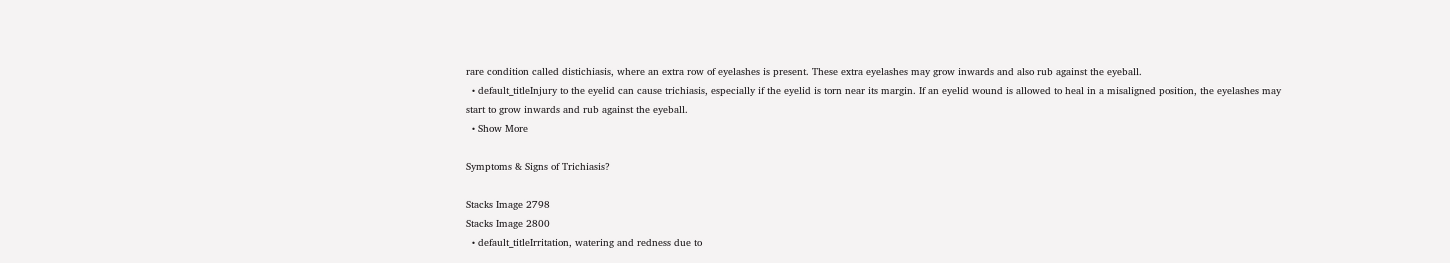rare condition called distichiasis, where an extra row of eyelashes is present. These extra eyelashes may grow inwards and also rub against the eyeball.
  • default_titleInjury to the eyelid can cause trichiasis, especially if the eyelid is torn near its margin. If an eyelid wound is allowed to heal in a misaligned position, the eyelashes may start to grow inwards and rub against the eyeball.
  • Show More

Symptoms & Signs of Trichiasis?

Stacks Image 2798
Stacks Image 2800
  • default_titleIrritation, watering and redness due to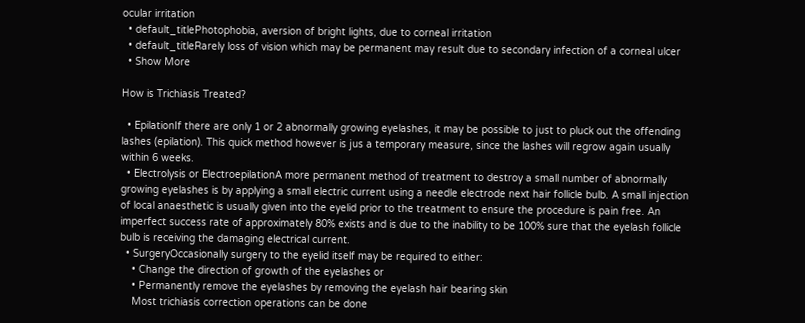ocular irritation
  • default_titlePhotophobia, aversion of bright lights, due to corneal irritation
  • default_titleRarely loss of vision which may be permanent may result due to secondary infection of a corneal ulcer
  • Show More

How is Trichiasis Treated?

  • EpilationIf there are only 1 or 2 abnormally growing eyelashes, it may be possible to just to pluck out the offending lashes (epilation). This quick method however is jus a temporary measure, since the lashes will regrow again usually within 6 weeks.
  • Electrolysis or ElectroepilationA more permanent method of treatment to destroy a small number of abnormally growing eyelashes is by applying a small electric current using a needle electrode next hair follicle bulb. A small injection of local anaesthetic is usually given into the eyelid prior to the treatment to ensure the procedure is pain free. An imperfect success rate of approximately 80% exists and is due to the inability to be 100% sure that the eyelash follicle bulb is receiving the damaging electrical current.
  • SurgeryOccasionally surgery to the eyelid itself may be required to either:
    • Change the direction of growth of the eyelashes or
    • Permanently remove the eyelashes by removing the eyelash hair bearing skin
    Most trichiasis correction operations can be done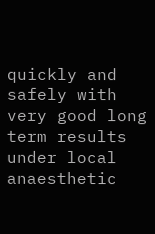quickly and safely with very good long term results under local anaesthetic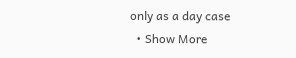only as a day case
  • Show More